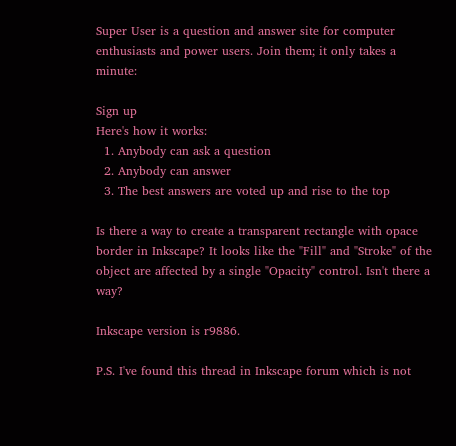Super User is a question and answer site for computer enthusiasts and power users. Join them; it only takes a minute:

Sign up
Here's how it works:
  1. Anybody can ask a question
  2. Anybody can answer
  3. The best answers are voted up and rise to the top

Is there a way to create a transparent rectangle with opace border in Inkscape? It looks like the "Fill" and "Stroke" of the object are affected by a single "Opacity" control. Isn't there a way?

Inkscape version is r9886.

P.S. I've found this thread in Inkscape forum which is not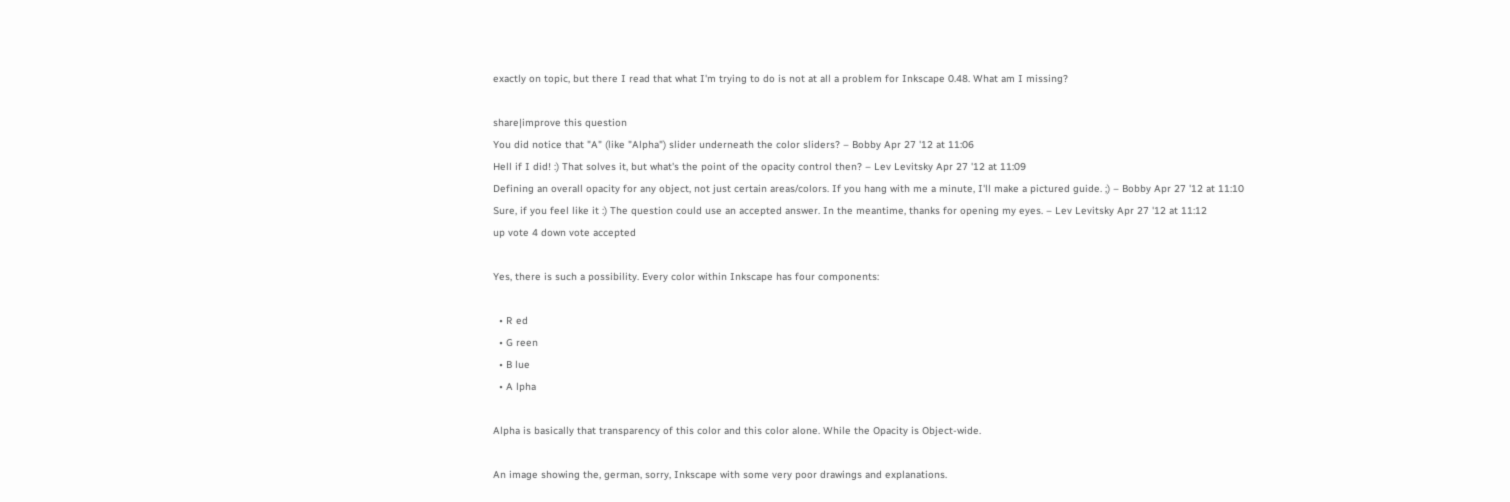exactly on topic, but there I read that what I'm trying to do is not at all a problem for Inkscape 0.48. What am I missing?

share|improve this question
You did notice that "A" (like "Alpha") slider underneath the color sliders? – Bobby Apr 27 '12 at 11:06
Hell if I did! :) That solves it, but what's the point of the opacity control then? – Lev Levitsky Apr 27 '12 at 11:09
Defining an overall opacity for any object, not just certain areas/colors. If you hang with me a minute, I'll make a pictured guide. ;) – Bobby Apr 27 '12 at 11:10
Sure, if you feel like it :) The question could use an accepted answer. In the meantime, thanks for opening my eyes. – Lev Levitsky Apr 27 '12 at 11:12
up vote 4 down vote accepted

Yes, there is such a possibility. Every color within Inkscape has four components:

  • R ed
  • G reen
  • B lue
  • A lpha

Alpha is basically that transparency of this color and this color alone. While the Opacity is Object-wide.

An image showing the, german, sorry, Inkscape with some very poor drawings and explanations.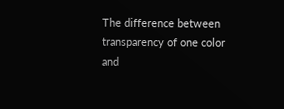The difference between transparency of one color and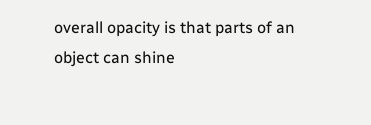overall opacity is that parts of an object can shine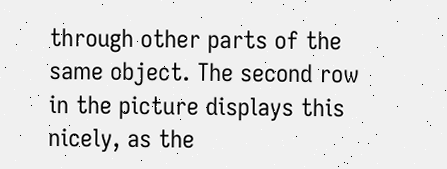through other parts of the same object. The second row in the picture displays this nicely, as the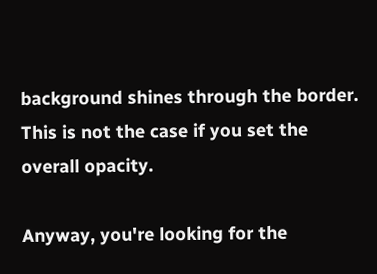background shines through the border. This is not the case if you set the overall opacity.

Anyway, you're looking for the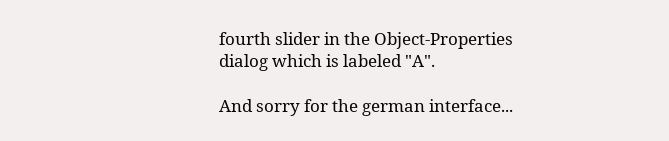fourth slider in the Object-Properties dialog which is labeled "A".

And sorry for the german interface...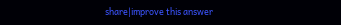share|improve this answer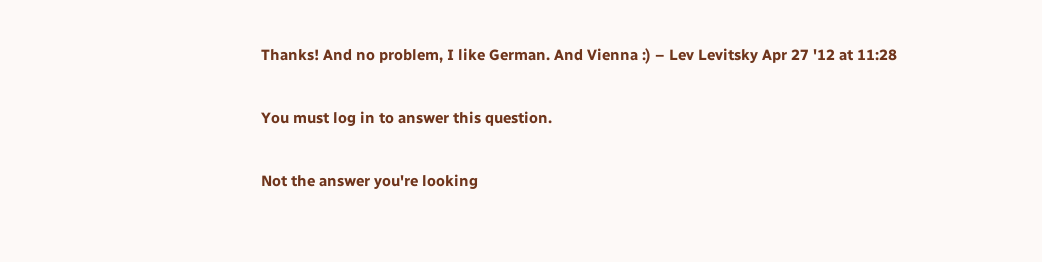Thanks! And no problem, I like German. And Vienna :) – Lev Levitsky Apr 27 '12 at 11:28

You must log in to answer this question.

Not the answer you're looking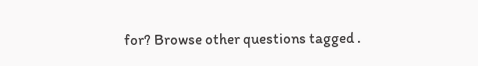for? Browse other questions tagged .